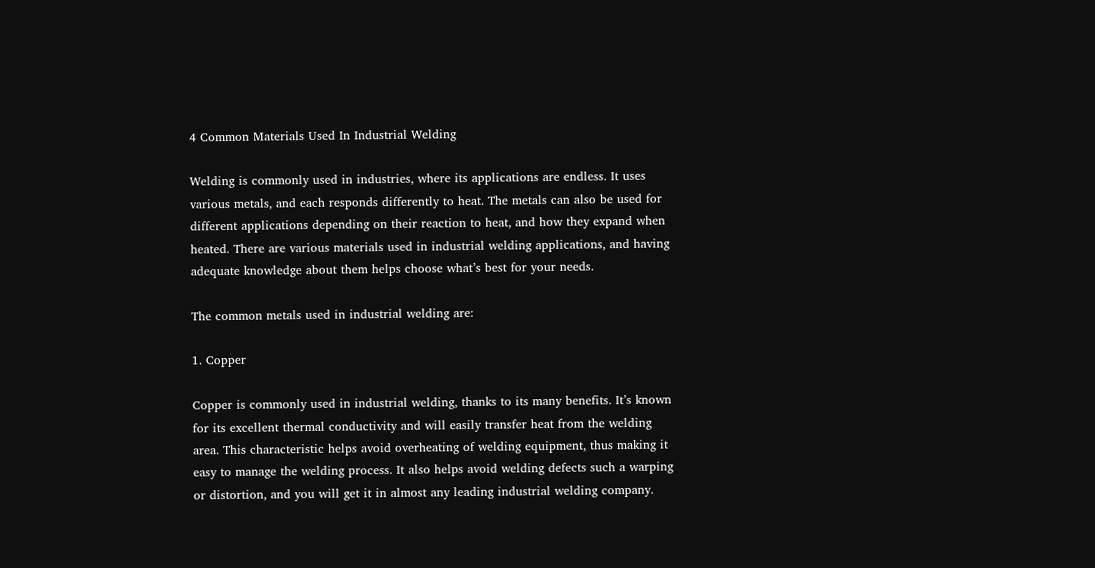4 Common Materials Used In Industrial Welding

Welding is commonly used in industries, where its applications are endless. It uses various metals, and each responds differently to heat. The metals can also be used for different applications depending on their reaction to heat, and how they expand when heated. There are various materials used in industrial welding applications, and having adequate knowledge about them helps choose what’s best for your needs.

The common metals used in industrial welding are:

1. Copper

Copper is commonly used in industrial welding, thanks to its many benefits. It’s known for its excellent thermal conductivity and will easily transfer heat from the welding area. This characteristic helps avoid overheating of welding equipment, thus making it easy to manage the welding process. It also helps avoid welding defects such a warping or distortion, and you will get it in almost any leading industrial welding company.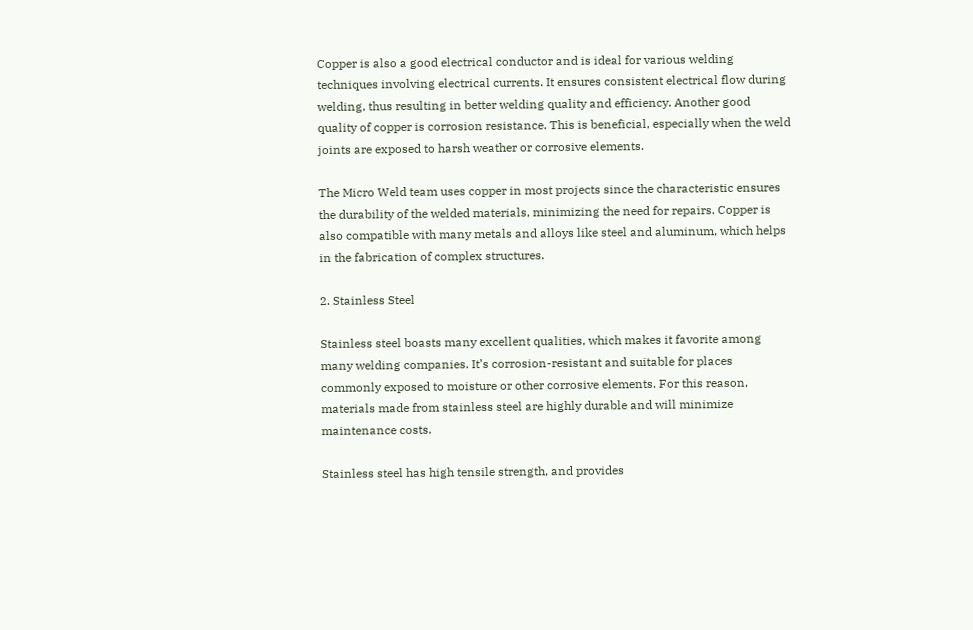Copper is also a good electrical conductor and is ideal for various welding techniques involving electrical currents. It ensures consistent electrical flow during welding, thus resulting in better welding quality and efficiency. Another good quality of copper is corrosion resistance. This is beneficial, especially when the weld joints are exposed to harsh weather or corrosive elements.

The Micro Weld team uses copper in most projects since the characteristic ensures the durability of the welded materials, minimizing the need for repairs. Copper is also compatible with many metals and alloys like steel and aluminum, which helps in the fabrication of complex structures.

2. Stainless Steel

Stainless steel boasts many excellent qualities, which makes it favorite among many welding companies. It’s corrosion-resistant and suitable for places commonly exposed to moisture or other corrosive elements. For this reason, materials made from stainless steel are highly durable and will minimize maintenance costs.

Stainless steel has high tensile strength, and provides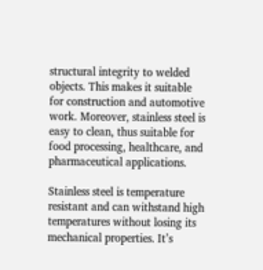structural integrity to welded objects. This makes it suitable for construction and automotive work. Moreover, stainless steel is easy to clean, thus suitable for food processing, healthcare, and pharmaceutical applications.

Stainless steel is temperature resistant and can withstand high temperatures without losing its mechanical properties. It’s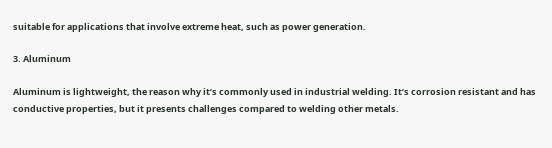suitable for applications that involve extreme heat, such as power generation.

3. Aluminum

Aluminum is lightweight, the reason why it’s commonly used in industrial welding. It’s corrosion resistant and has conductive properties, but it presents challenges compared to welding other metals.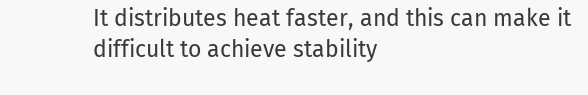It distributes heat faster, and this can make it difficult to achieve stability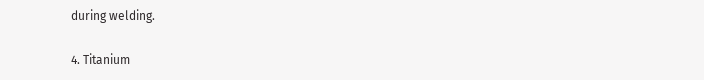during welding.

4. Titanium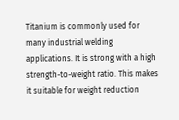Titanium is commonly used for many industrial welding applications. It is strong with a high strength-to-weight ratio. This makes it suitable for weight reduction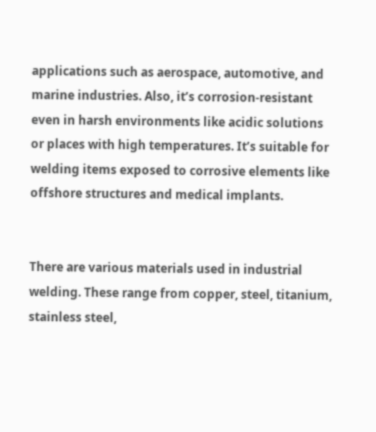applications such as aerospace, automotive, and marine industries. Also, it’s corrosion-resistant even in harsh environments like acidic solutions or places with high temperatures. It’s suitable for welding items exposed to corrosive elements like offshore structures and medical implants.


There are various materials used in industrial welding. These range from copper, steel, titanium, stainless steel,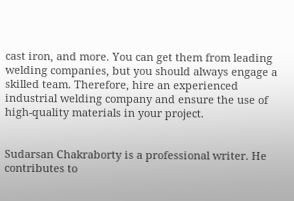cast iron, and more. You can get them from leading welding companies, but you should always engage a skilled team. Therefore, hire an experienced industrial welding company and ensure the use of high-quality materials in your project.


Sudarsan Chakraborty is a professional writer. He contributes to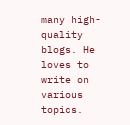many high-quality blogs. He loves to write on various topics.